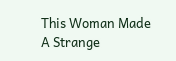This Woman Made A Strange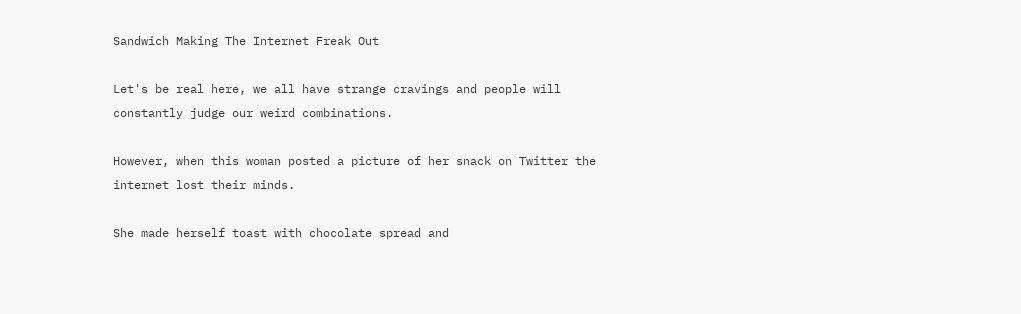Sandwich Making The Internet Freak Out

Let's be real here, we all have strange cravings and people will constantly judge our weird combinations.

However, when this woman posted a picture of her snack on Twitter the internet lost their minds.

She made herself toast with chocolate spread and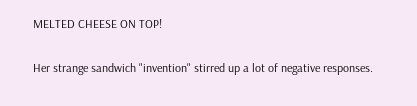MELTED CHEESE ON TOP!

Her strange sandwich "invention" stirred up a lot of negative responses.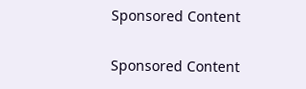Sponsored Content

Sponsored Content